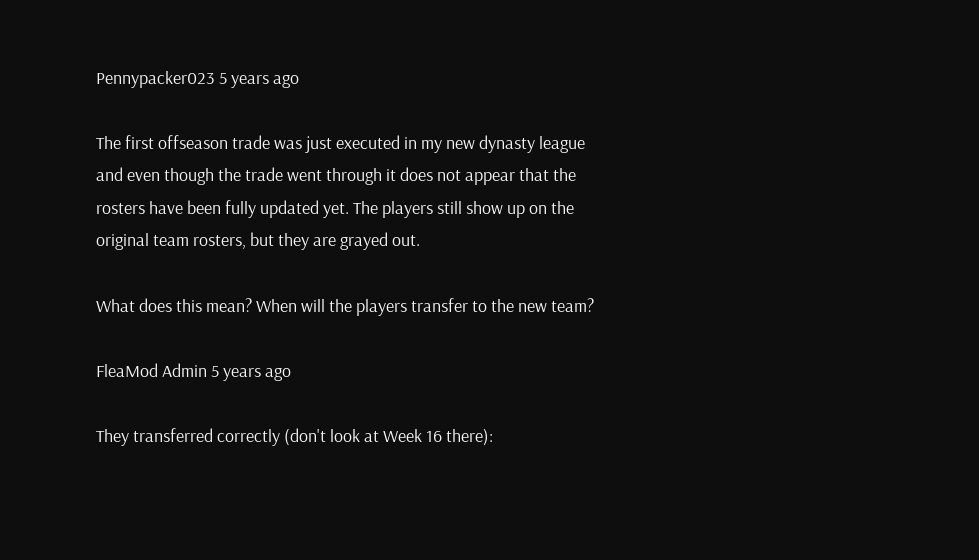Pennypacker023 5 years ago

The first offseason trade was just executed in my new dynasty league and even though the trade went through it does not appear that the rosters have been fully updated yet. The players still show up on the original team rosters, but they are grayed out.

What does this mean? When will the players transfer to the new team?

FleaMod Admin 5 years ago

They transferred correctly (don't look at Week 16 there):